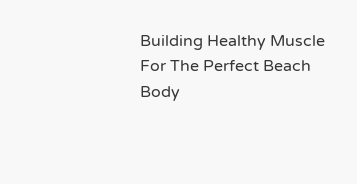Building Healthy Muscle For The Perfect Beach Body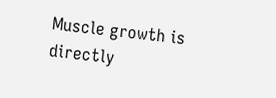Muscle growth is directly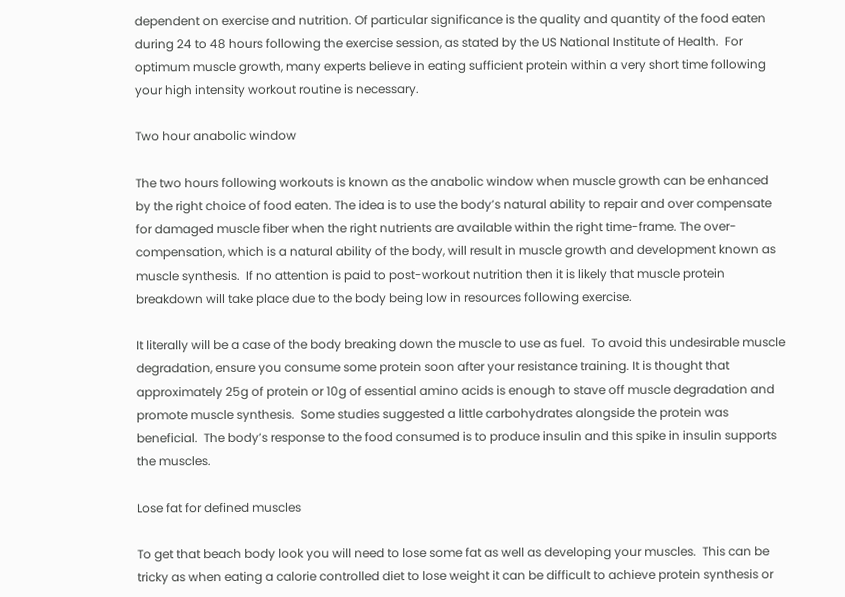dependent on exercise and nutrition. Of particular significance is the quality and quantity of the food eaten during 24 to 48 hours following the exercise session, as stated by the US National Institute of Health.  For optimum muscle growth, many experts believe in eating sufficient protein within a very short time following your high intensity workout routine is necessary.

Two hour anabolic window

The two hours following workouts is known as the anabolic window when muscle growth can be enhanced by the right choice of food eaten. The idea is to use the body’s natural ability to repair and over compensate for damaged muscle fiber when the right nutrients are available within the right time-frame. The over-compensation, which is a natural ability of the body, will result in muscle growth and development known as muscle synthesis.  If no attention is paid to post-workout nutrition then it is likely that muscle protein breakdown will take place due to the body being low in resources following exercise.

It literally will be a case of the body breaking down the muscle to use as fuel.  To avoid this undesirable muscle degradation, ensure you consume some protein soon after your resistance training. It is thought that approximately 25g of protein or 10g of essential amino acids is enough to stave off muscle degradation and promote muscle synthesis.  Some studies suggested a little carbohydrates alongside the protein was beneficial.  The body’s response to the food consumed is to produce insulin and this spike in insulin supports the muscles.

Lose fat for defined muscles

To get that beach body look you will need to lose some fat as well as developing your muscles.  This can be tricky as when eating a calorie controlled diet to lose weight it can be difficult to achieve protein synthesis or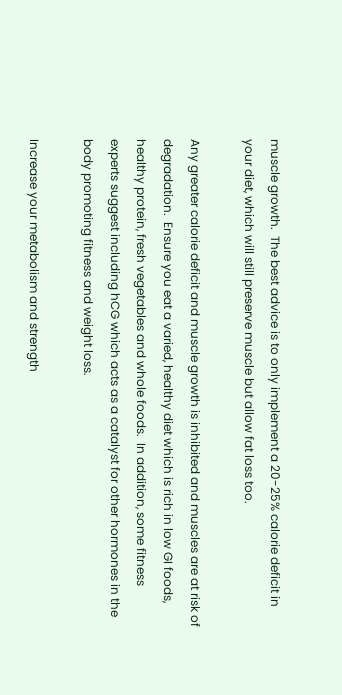muscle growth.  The best advice is to only implement a 20-25% calorie deficit in your diet, which will still preserve muscle but allow fat loss too.

Any greater calorie deficit and muscle growth is inhibited and muscles are at risk of degradation.  Ensure you eat a varied, healthy diet which is rich in low GI foods, healthy protein, fresh vegetables and whole foods.  In addition, some fitness experts suggest including hCG which acts as a catalyst for other hormones in the body promoting fitness and weight loss.

Increase your metabolism and strength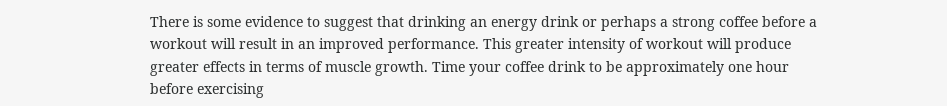There is some evidence to suggest that drinking an energy drink or perhaps a strong coffee before a workout will result in an improved performance. This greater intensity of workout will produce greater effects in terms of muscle growth. Time your coffee drink to be approximately one hour before exercising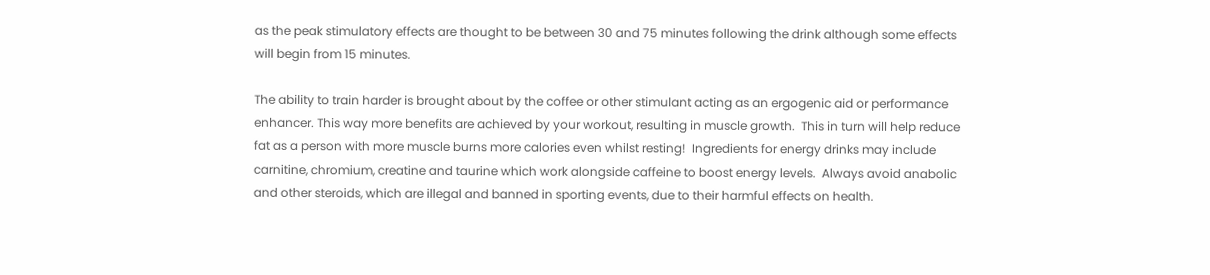as the peak stimulatory effects are thought to be between 30 and 75 minutes following the drink although some effects will begin from 15 minutes.

The ability to train harder is brought about by the coffee or other stimulant acting as an ergogenic aid or performance enhancer. This way more benefits are achieved by your workout, resulting in muscle growth.  This in turn will help reduce fat as a person with more muscle burns more calories even whilst resting!  Ingredients for energy drinks may include carnitine, chromium, creatine and taurine which work alongside caffeine to boost energy levels.  Always avoid anabolic and other steroids, which are illegal and banned in sporting events, due to their harmful effects on health.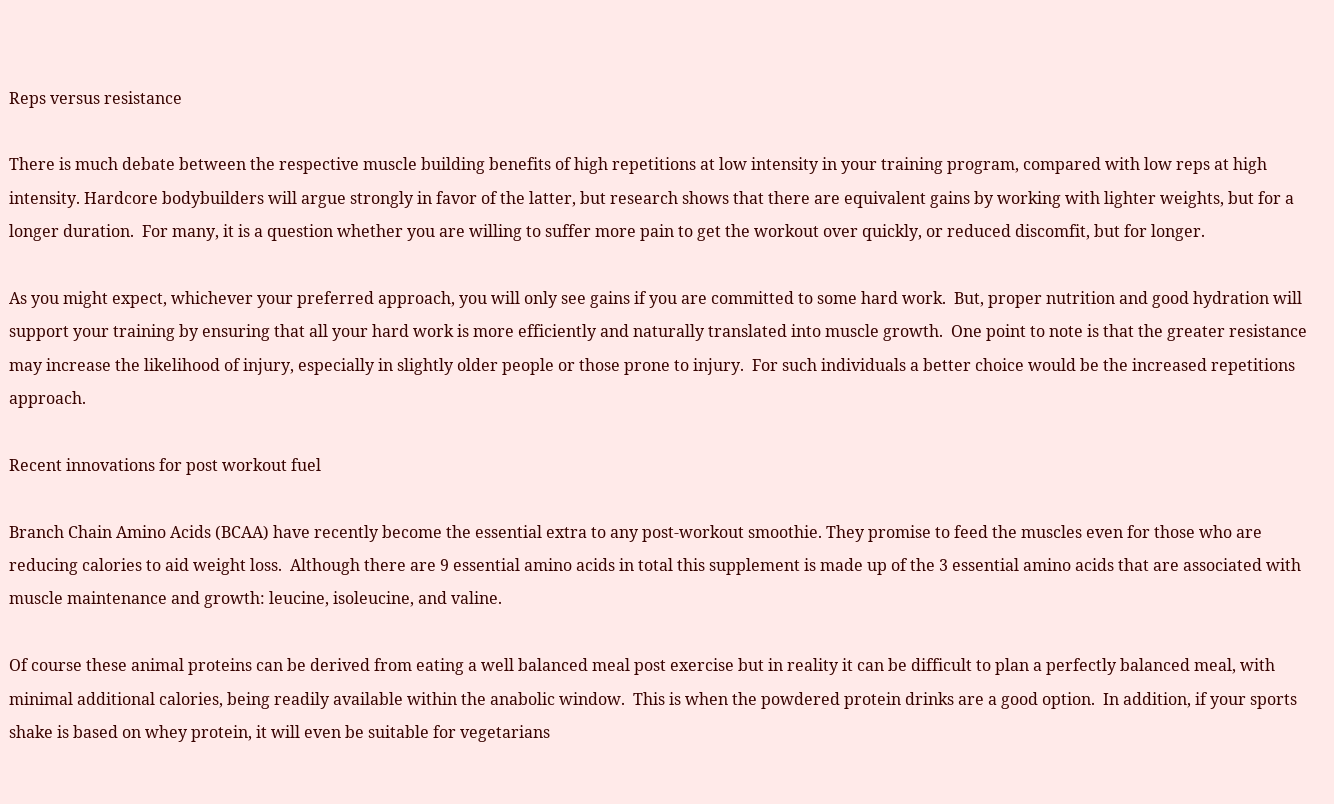Reps versus resistance

There is much debate between the respective muscle building benefits of high repetitions at low intensity in your training program, compared with low reps at high intensity. Hardcore bodybuilders will argue strongly in favor of the latter, but research shows that there are equivalent gains by working with lighter weights, but for a longer duration.  For many, it is a question whether you are willing to suffer more pain to get the workout over quickly, or reduced discomfit, but for longer.

As you might expect, whichever your preferred approach, you will only see gains if you are committed to some hard work.  But, proper nutrition and good hydration will support your training by ensuring that all your hard work is more efficiently and naturally translated into muscle growth.  One point to note is that the greater resistance may increase the likelihood of injury, especially in slightly older people or those prone to injury.  For such individuals a better choice would be the increased repetitions approach.

Recent innovations for post workout fuel

Branch Chain Amino Acids (BCAA) have recently become the essential extra to any post-workout smoothie. They promise to feed the muscles even for those who are reducing calories to aid weight loss.  Although there are 9 essential amino acids in total this supplement is made up of the 3 essential amino acids that are associated with muscle maintenance and growth: leucine, isoleucine, and valine.

Of course these animal proteins can be derived from eating a well balanced meal post exercise but in reality it can be difficult to plan a perfectly balanced meal, with minimal additional calories, being readily available within the anabolic window.  This is when the powdered protein drinks are a good option.  In addition, if your sports shake is based on whey protein, it will even be suitable for vegetarians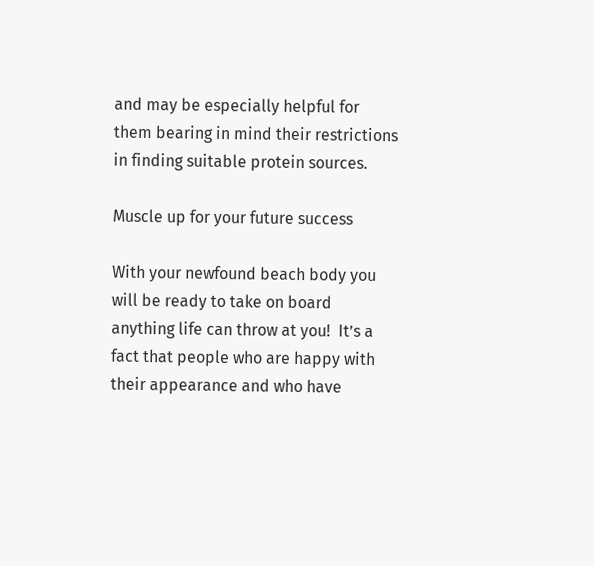and may be especially helpful for them bearing in mind their restrictions in finding suitable protein sources.

Muscle up for your future success

With your newfound beach body you will be ready to take on board anything life can throw at you!  It’s a fact that people who are happy with their appearance and who have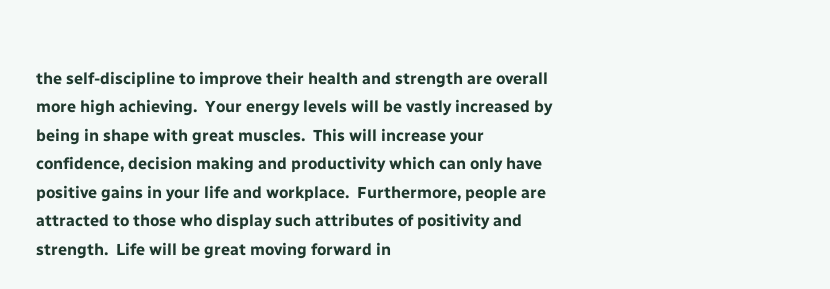the self-discipline to improve their health and strength are overall more high achieving.  Your energy levels will be vastly increased by being in shape with great muscles.  This will increase your confidence, decision making and productivity which can only have positive gains in your life and workplace.  Furthermore, people are attracted to those who display such attributes of positivity and strength.  Life will be great moving forward in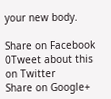your new body.

Share on Facebook
0Tweet about this on Twitter
Share on Google+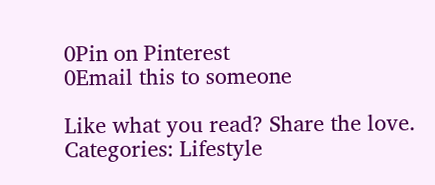0Pin on Pinterest
0Email this to someone

Like what you read? Share the love.
Categories: Lifestyle